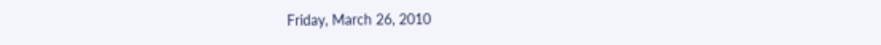Friday, March 26, 2010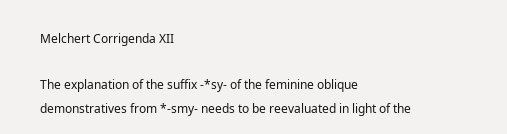Melchert Corrigenda XII

The explanation of the suffix -*sy- of the feminine oblique demonstratives from *-smy- needs to be reevaluated in light of the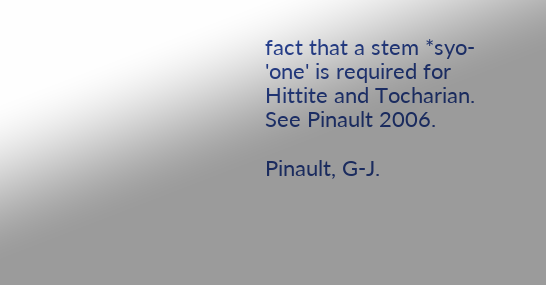fact that a stem *syo- 'one' is required for Hittite and Tocharian.  See Pinault 2006.

Pinault, G-J.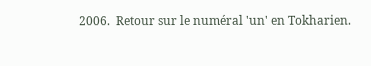2006.  Retour sur le numéral 'un' en Tokharien.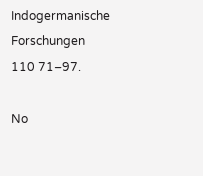Indogermanische Forschungen 110 71–97.

No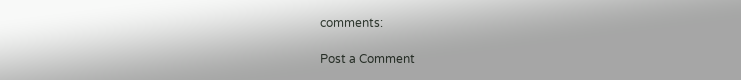comments:

Post a Comment